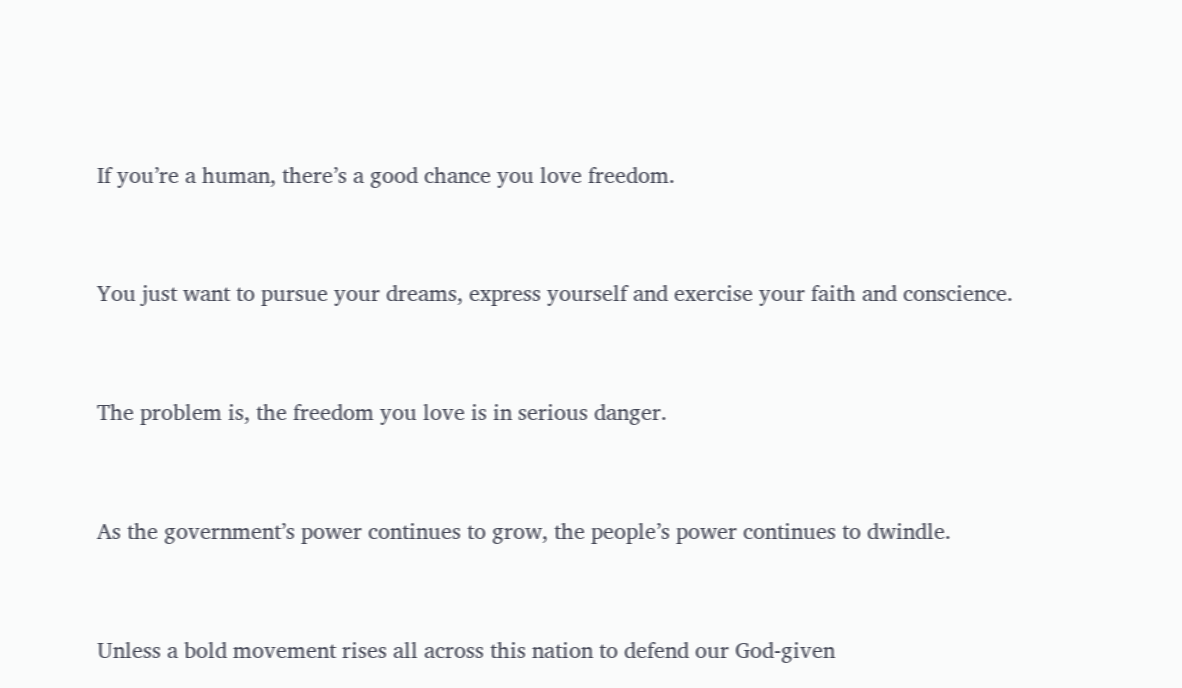If you’re a human, there’s a good chance you love freedom.


You just want to pursue your dreams, express yourself and exercise your faith and conscience.


The problem is, the freedom you love is in serious danger.


As the government’s power continues to grow, the people’s power continues to dwindle.


Unless a bold movement rises all across this nation to defend our God-given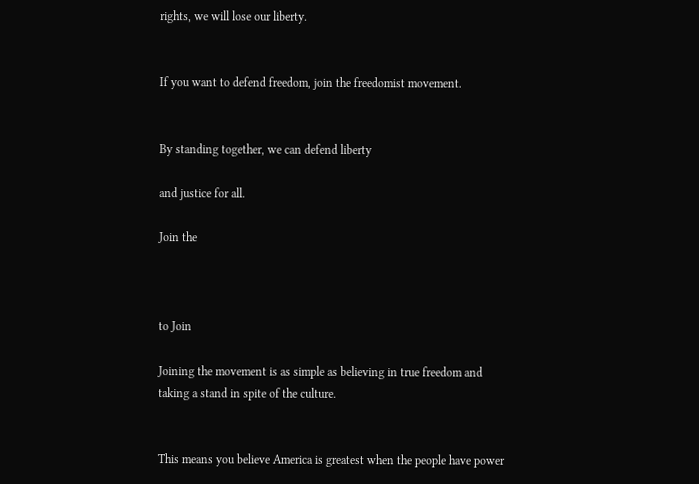rights, we will lose our liberty.


If you want to defend freedom, join the freedomist movement.


By standing together, we can defend liberty

and justice for all.

Join the



to Join

Joining the movement is as simple as believing in true freedom and taking a stand in spite of the culture.


This means you believe America is greatest when the people have power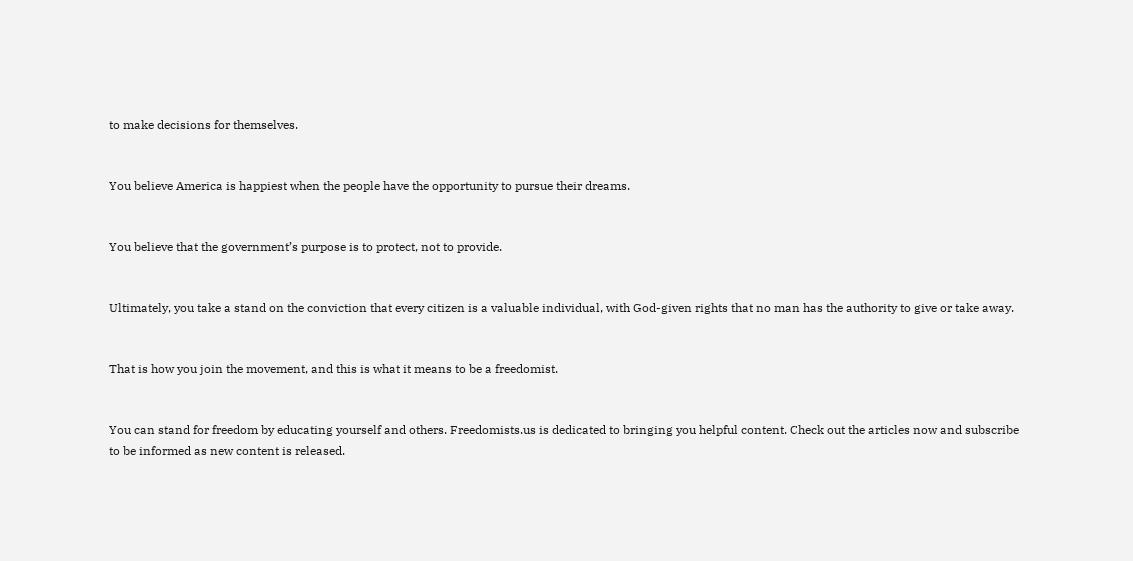to make decisions for themselves.


You believe America is happiest when the people have the opportunity to pursue their dreams.


You believe that the government’s purpose is to protect, not to provide.


Ultimately, you take a stand on the conviction that every citizen is a valuable individual, with God-given rights that no man has the authority to give or take away.


That is how you join the movement, and this is what it means to be a freedomist.


You can stand for freedom by educating yourself and others. Freedomists.us is dedicated to bringing you helpful content. Check out the articles now and subscribe to be informed as new content is released.